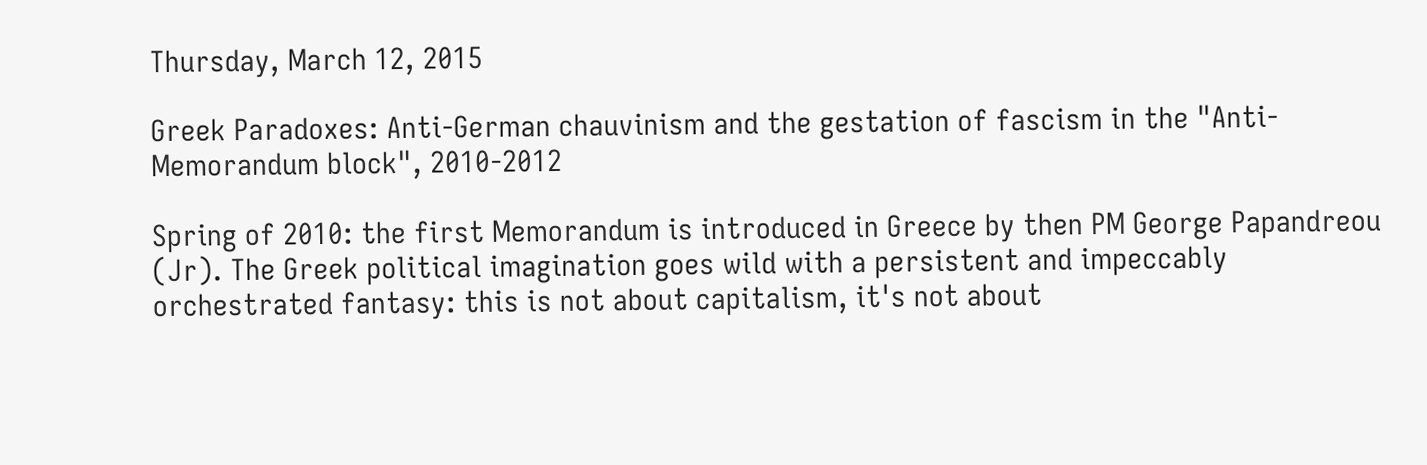Thursday, March 12, 2015

Greek Paradoxes: Anti-German chauvinism and the gestation of fascism in the "Anti-Memorandum block", 2010-2012

Spring of 2010: the first Memorandum is introduced in Greece by then PM George Papandreou (Jr). The Greek political imagination goes wild with a persistent and impeccably orchestrated fantasy: this is not about capitalism, it's not about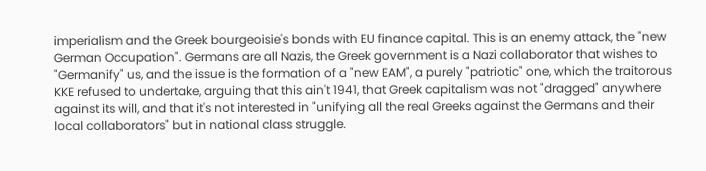imperialism and the Greek bourgeoisie's bonds with EU finance capital. This is an enemy attack, the "new German Occupation". Germans are all Nazis, the Greek government is a Nazi collaborator that wishes to "Germanify" us, and the issue is the formation of a "new EAM", a purely "patriotic" one, which the traitorous KKE refused to undertake, arguing that this ain't 1941, that Greek capitalism was not "dragged" anywhere against its will, and that it's not interested in "unifying all the real Greeks against the Germans and their local collaborators" but in national class struggle.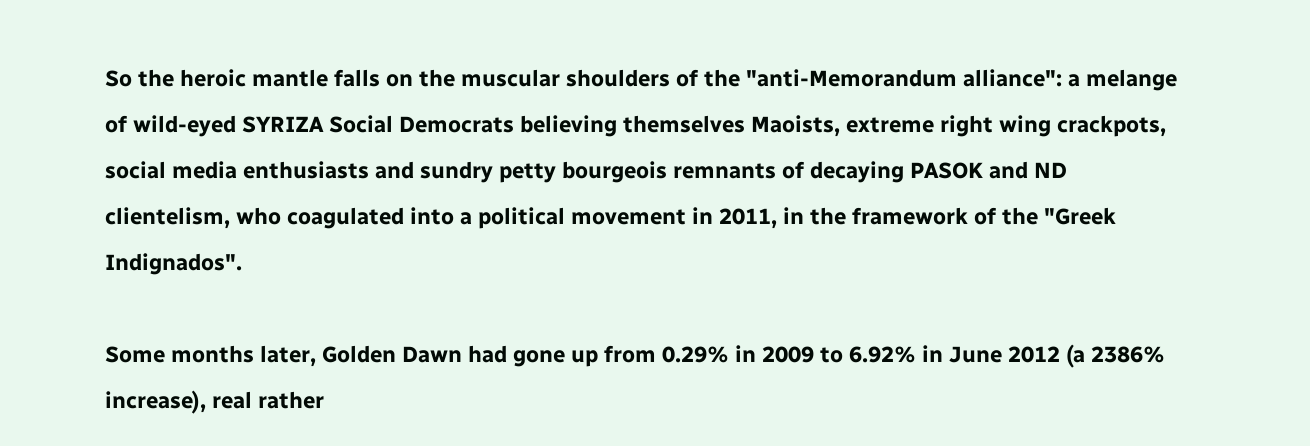So the heroic mantle falls on the muscular shoulders of the "anti-Memorandum alliance": a melange of wild-eyed SYRIZA Social Democrats believing themselves Maoists, extreme right wing crackpots, social media enthusiasts and sundry petty bourgeois remnants of decaying PASOK and ND clientelism, who coagulated into a political movement in 2011, in the framework of the "Greek Indignados".

Some months later, Golden Dawn had gone up from 0.29% in 2009 to 6.92% in June 2012 (a 2386% increase), real rather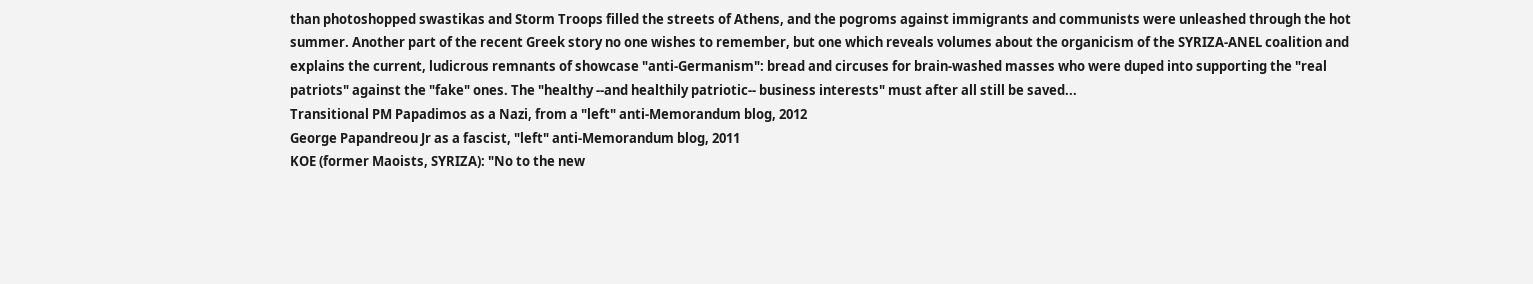than photoshopped swastikas and Storm Troops filled the streets of Athens, and the pogroms against immigrants and communists were unleashed through the hot summer. Another part of the recent Greek story no one wishes to remember, but one which reveals volumes about the organicism of the SYRIZA-ANEL coalition and explains the current, ludicrous remnants of showcase "anti-Germanism": bread and circuses for brain-washed masses who were duped into supporting the "real patriots" against the "fake" ones. The "healthy --and healthily patriotic-- business interests" must after all still be saved...
Transitional PM Papadimos as a Nazi, from a "left" anti-Memorandum blog, 2012
George Papandreou Jr as a fascist, "left" anti-Memorandum blog, 2011
KOE (former Maoists, SYRIZA): "No to the new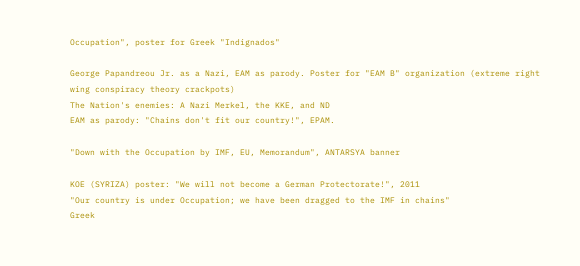Occupation", poster for Greek "Indignados"

George Papandreou Jr. as a Nazi, EAM as parody. Poster for "EAM B" organization (extreme right wing conspiracy theory crackpots)
The Nation's enemies: A Nazi Merkel, the KKE, and ND
EAM as parody: "Chains don't fit our country!", EPAM.

"Down with the Occupation by IMF, EU, Memorandum", ANTARSYA banner

KOE (SYRIZA) poster: "We will not become a German Protectorate!", 2011
"Our country is under Occupation; we have been dragged to the IMF in chains"
Greek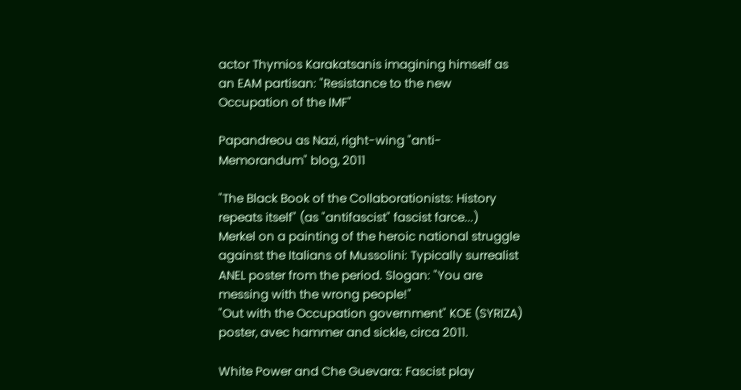actor Thymios Karakatsanis imagining himself as an EAM partisan: "Resistance to the new Occupation of the IMF"

Papandreou as Nazi, right-wing "anti-Memorandum" blog, 2011

"The Black Book of the Collaborationists: History repeats itself" (as "antifascist" fascist farce...)
Merkel on a painting of the heroic national struggle against the Italians of Mussolini: Typically surrealist ANEL poster from the period. Slogan: "You are messing with the wrong people!"
"Out with the Occupation government" KOE (SYRIZA) poster, avec hammer and sickle, circa 2011.

White Power and Che Guevara: Fascist play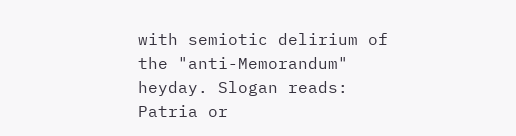with semiotic delirium of the "anti-Memorandum" heyday. Slogan reads: Patria or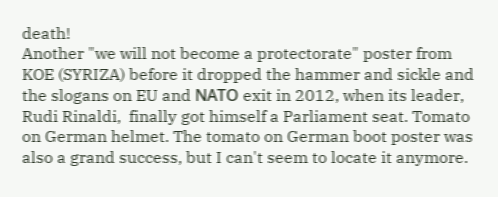death!
Another "we will not become a protectorate" poster from KOE (SYRIZA) before it dropped the hammer and sickle and the slogans on EU and ΝΑΤΟ exit in 2012, when its leader, Rudi Rinaldi,  finally got himself a Parliament seat. Tomato on German helmet. The tomato on German boot poster was also a grand success, but I can't seem to locate it anymore.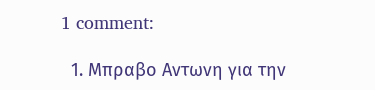1 comment:

  1. Μπραβο Αντωνη για την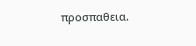προσπαθεια.